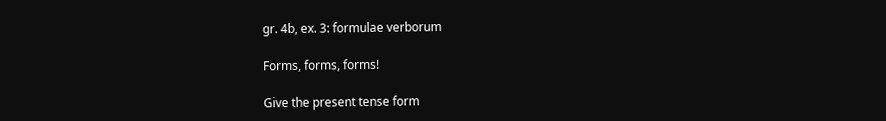gr. 4b, ex. 3: formulae verborum

Forms, forms, forms!

Give the present tense form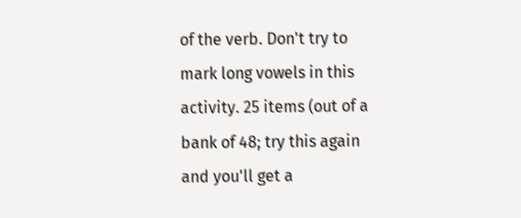of the verb. Don't try to mark long vowels in this activity. 25 items (out of a bank of 48; try this again and you'll get a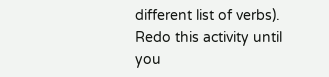different list of verbs). Redo this activity until you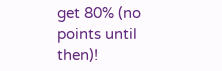get 80% (no points until then)!